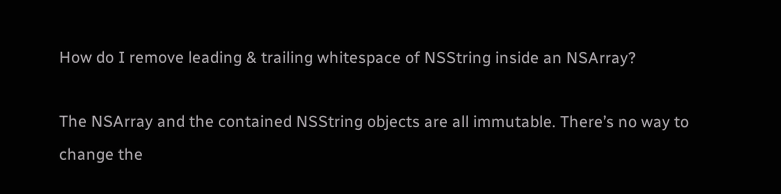How do I remove leading & trailing whitespace of NSString inside an NSArray?

The NSArray and the contained NSString objects are all immutable. There’s no way to change the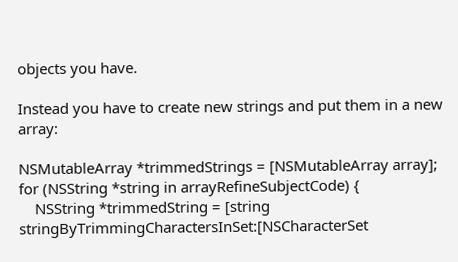objects you have.

Instead you have to create new strings and put them in a new array:

NSMutableArray *trimmedStrings = [NSMutableArray array];
for (NSString *string in arrayRefineSubjectCode) {
    NSString *trimmedString = [string stringByTrimmingCharactersInSet:[NSCharacterSet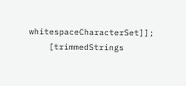whitespaceCharacterSet]];
    [trimmedStrings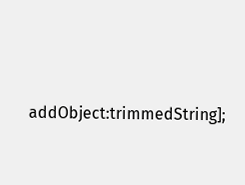addObject:trimmedString];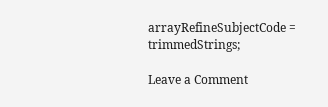arrayRefineSubjectCode = trimmedStrings;

Leave a Comment